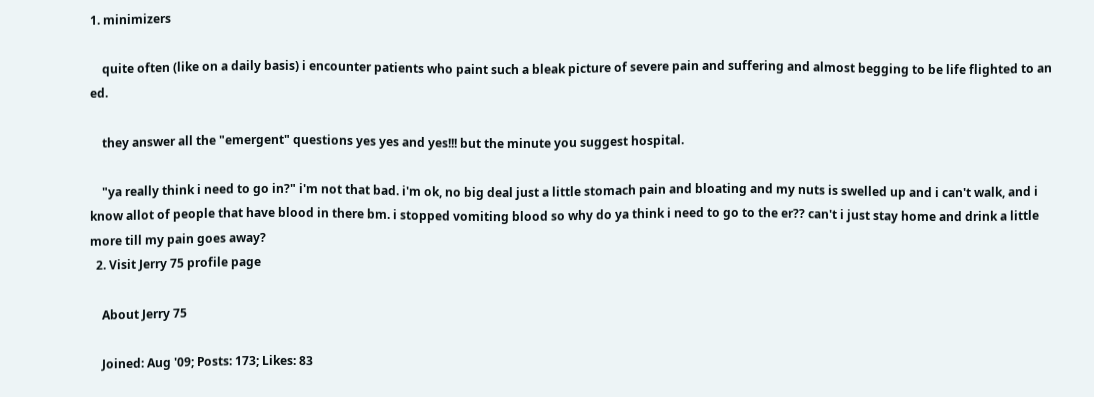1. minimizers

    quite often (like on a daily basis) i encounter patients who paint such a bleak picture of severe pain and suffering and almost begging to be life flighted to an ed.

    they answer all the "emergent" questions yes yes and yes!!! but the minute you suggest hospital.

    "ya really think i need to go in?" i'm not that bad. i'm ok, no big deal just a little stomach pain and bloating and my nuts is swelled up and i can't walk, and i know allot of people that have blood in there bm. i stopped vomiting blood so why do ya think i need to go to the er?? can't i just stay home and drink a little more till my pain goes away?
  2. Visit Jerry 75 profile page

    About Jerry 75

    Joined: Aug '09; Posts: 173; Likes: 83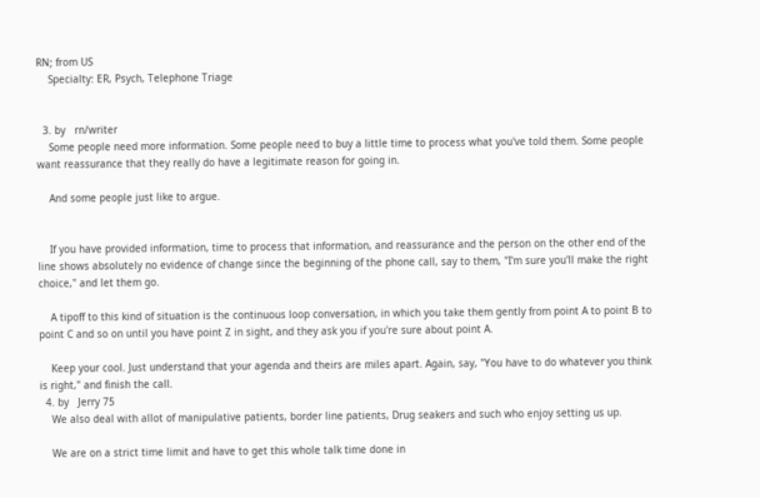RN; from US
    Specialty: ER, Psych, Telephone Triage


  3. by   rn/writer
    Some people need more information. Some people need to buy a little time to process what you've told them. Some people want reassurance that they really do have a legitimate reason for going in.

    And some people just like to argue.


    If you have provided information, time to process that information, and reassurance and the person on the other end of the line shows absolutely no evidence of change since the beginning of the phone call, say to them, "I'm sure you'll make the right choice," and let them go.

    A tipoff to this kind of situation is the continuous loop conversation, in which you take them gently from point A to point B to point C and so on until you have point Z in sight, and they ask you if you're sure about point A.

    Keep your cool. Just understand that your agenda and theirs are miles apart. Again, say, "You have to do whatever you think is right," and finish the call.
  4. by   Jerry 75
    We also deal with allot of manipulative patients, border line patients, Drug seakers and such who enjoy setting us up.

    We are on a strict time limit and have to get this whole talk time done in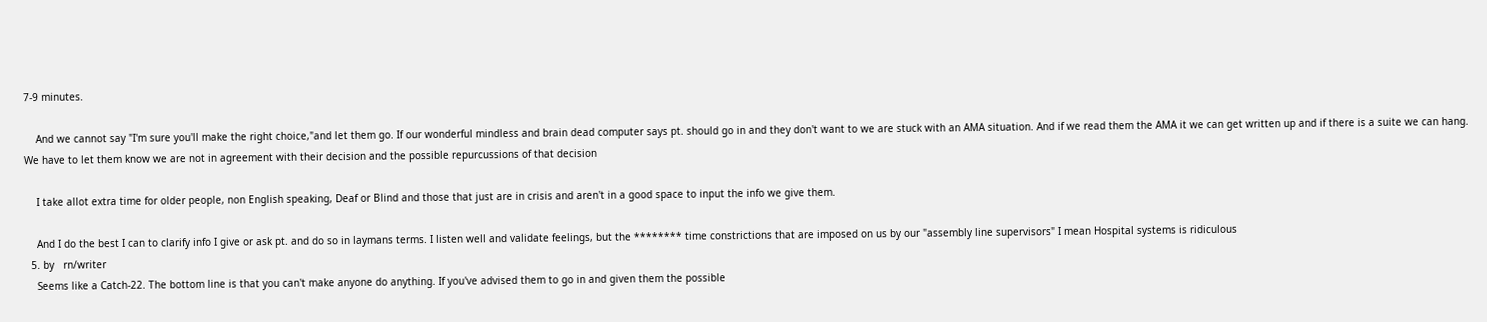7-9 minutes.

    And we cannot say "I'm sure you'll make the right choice,"and let them go. If our wonderful mindless and brain dead computer says pt. should go in and they don't want to we are stuck with an AMA situation. And if we read them the AMA it we can get written up and if there is a suite we can hang. We have to let them know we are not in agreement with their decision and the possible repurcussions of that decision

    I take allot extra time for older people, non English speaking, Deaf or Blind and those that just are in crisis and aren't in a good space to input the info we give them.

    And I do the best I can to clarify info I give or ask pt. and do so in laymans terms. I listen well and validate feelings, but the ******** time constrictions that are imposed on us by our "assembly line supervisors" I mean Hospital systems is ridiculous
  5. by   rn/writer
    Seems like a Catch-22. The bottom line is that you can't make anyone do anything. If you've advised them to go in and given them the possible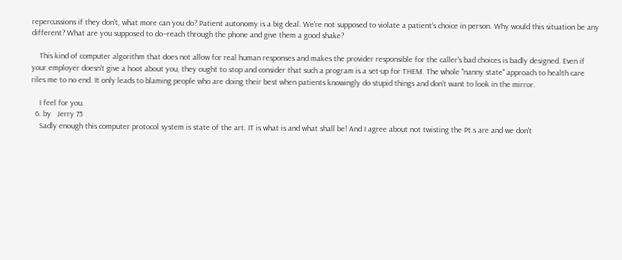repercussions if they don't, what more can you do? Patient autonomy is a big deal. We're not supposed to violate a patient's choice in person. Why would this situation be any different? What are you supposed to do--reach through the phone and give them a good shake?

    This kind of computer algorithm that does not allow for real human responses and makes the provider responsible for the caller's bad choices is badly designed. Even if your employer doesn't give a hoot about you, they ought to stop and consider that such a program is a set-up for THEM. The whole "nanny state" approach to health care riles me to no end. It only leads to blaming people who are doing their best when patients knowingly do stupid things and don't want to look in the mirror.

    I feel for you.
  6. by   Jerry 75
    Sadly enough this computer protocol system is state of the art. IT is what is and what shall be! And I agree about not twisting the Pt.s are and we don't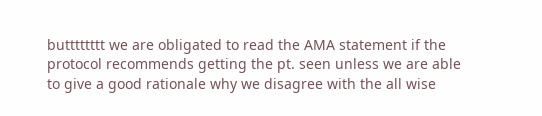butttttttt we are obligated to read the AMA statement if the protocol recommends getting the pt. seen unless we are able to give a good rationale why we disagree with the all wise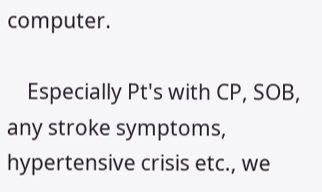computer.

    Especially Pt's with CP, SOB, any stroke symptoms, hypertensive crisis etc., we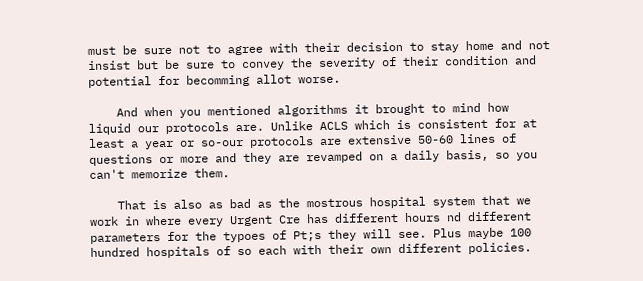must be sure not to agree with their decision to stay home and not insist but be sure to convey the severity of their condition and potential for becomming allot worse.

    And when you mentioned algorithms it brought to mind how liquid our protocols are. Unlike ACLS which is consistent for at least a year or so-our protocols are extensive 50-60 lines of questions or more and they are revamped on a daily basis, so you can't memorize them.

    That is also as bad as the mostrous hospital system that we work in where every Urgent Cre has different hours nd different parameters for the typoes of Pt;s they will see. Plus maybe 100 hundred hospitals of so each with their own different policies.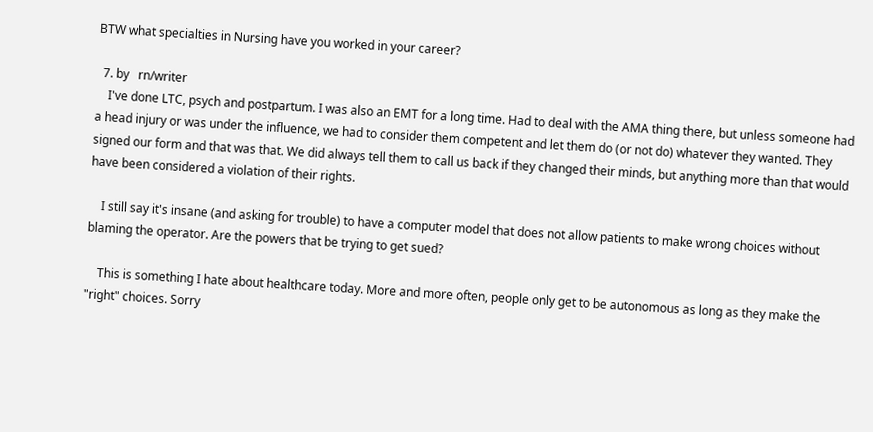BTW what specialties in Nursing have you worked in your career?

  7. by   rn/writer
    I've done LTC, psych and postpartum. I was also an EMT for a long time. Had to deal with the AMA thing there, but unless someone had a head injury or was under the influence, we had to consider them competent and let them do (or not do) whatever they wanted. They signed our form and that was that. We did always tell them to call us back if they changed their minds, but anything more than that would have been considered a violation of their rights.

    I still say it's insane (and asking for trouble) to have a computer model that does not allow patients to make wrong choices without blaming the operator. Are the powers that be trying to get sued?

    This is something I hate about healthcare today. More and more often, people only get to be autonomous as long as they make the "right" choices. Sorry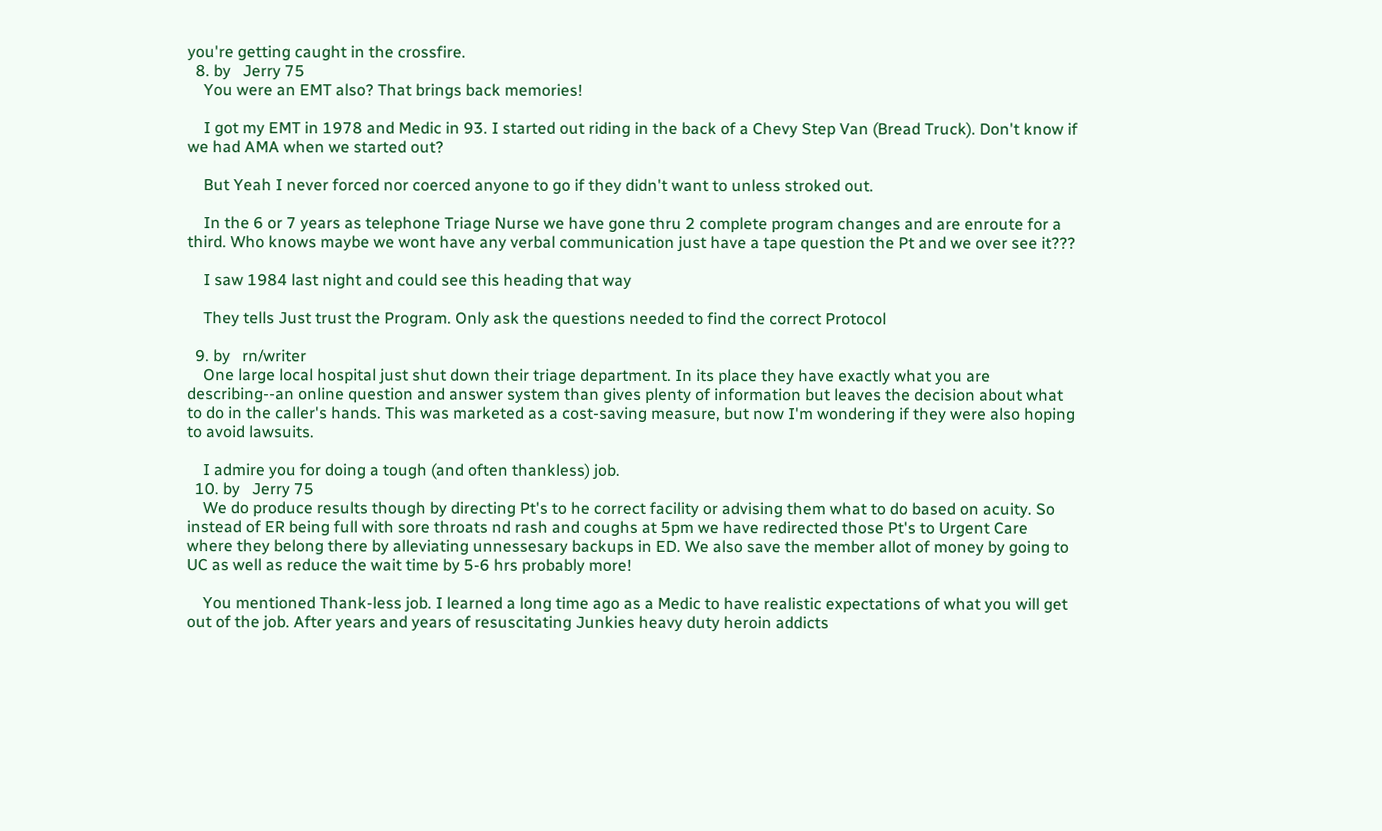you're getting caught in the crossfire.
  8. by   Jerry 75
    You were an EMT also? That brings back memories!

    I got my EMT in 1978 and Medic in 93. I started out riding in the back of a Chevy Step Van (Bread Truck). Don't know if we had AMA when we started out?

    But Yeah I never forced nor coerced anyone to go if they didn't want to unless stroked out.

    In the 6 or 7 years as telephone Triage Nurse we have gone thru 2 complete program changes and are enroute for a third. Who knows maybe we wont have any verbal communication just have a tape question the Pt and we over see it???

    I saw 1984 last night and could see this heading that way

    They tells Just trust the Program. Only ask the questions needed to find the correct Protocol

  9. by   rn/writer
    One large local hospital just shut down their triage department. In its place they have exactly what you are describing--an online question and answer system than gives plenty of information but leaves the decision about what to do in the caller's hands. This was marketed as a cost-saving measure, but now I'm wondering if they were also hoping to avoid lawsuits.

    I admire you for doing a tough (and often thankless) job.
  10. by   Jerry 75
    We do produce results though by directing Pt's to he correct facility or advising them what to do based on acuity. So instead of ER being full with sore throats nd rash and coughs at 5pm we have redirected those Pt's to Urgent Care where they belong there by alleviating unnessesary backups in ED. We also save the member allot of money by going to UC as well as reduce the wait time by 5-6 hrs probably more!

    You mentioned Thank-less job. I learned a long time ago as a Medic to have realistic expectations of what you will get out of the job. After years and years of resuscitating Junkies heavy duty heroin addicts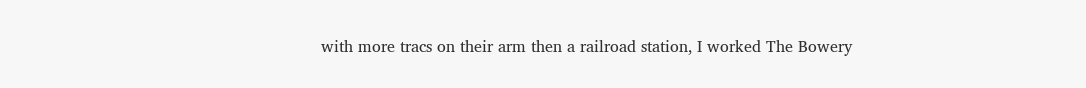with more tracs on their arm then a railroad station, I worked The Bowery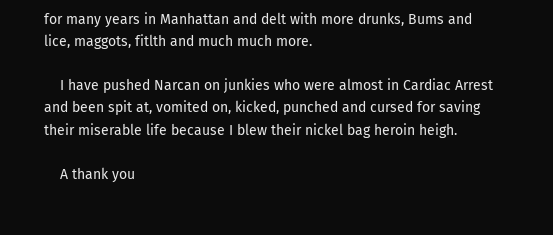for many years in Manhattan and delt with more drunks, Bums and lice, maggots, fitlth and much much more.

    I have pushed Narcan on junkies who were almost in Cardiac Arrest and been spit at, vomited on, kicked, punched and cursed for saving their miserable life because I blew their nickel bag heroin heigh.

    A thank you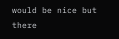would be nice but there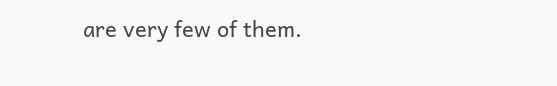are very few of them.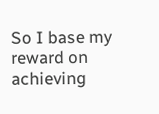So I base my reward on achieving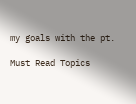my goals with the pt.

Must Read Topics